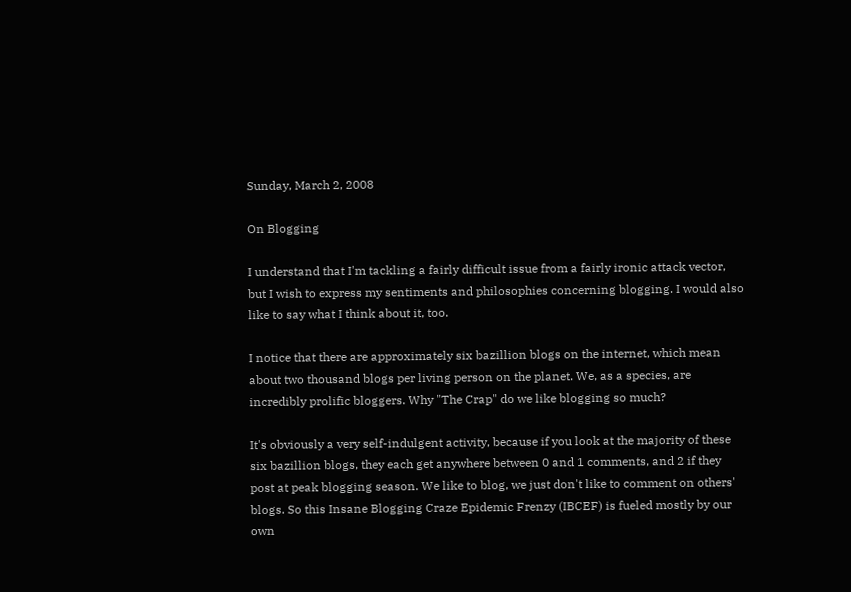Sunday, March 2, 2008

On Blogging

I understand that I'm tackling a fairly difficult issue from a fairly ironic attack vector, but I wish to express my sentiments and philosophies concerning blogging. I would also like to say what I think about it, too.

I notice that there are approximately six bazillion blogs on the internet, which mean about two thousand blogs per living person on the planet. We, as a species, are incredibly prolific bloggers. Why "The Crap" do we like blogging so much?

It's obviously a very self-indulgent activity, because if you look at the majority of these six bazillion blogs, they each get anywhere between 0 and 1 comments, and 2 if they post at peak blogging season. We like to blog, we just don't like to comment on others' blogs. So this Insane Blogging Craze Epidemic Frenzy (IBCEF) is fueled mostly by our own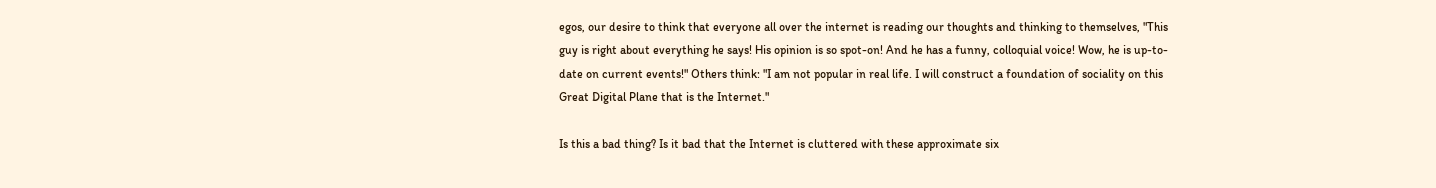egos, our desire to think that everyone all over the internet is reading our thoughts and thinking to themselves, "This guy is right about everything he says! His opinion is so spot-on! And he has a funny, colloquial voice! Wow, he is up-to-date on current events!" Others think: "I am not popular in real life. I will construct a foundation of sociality on this Great Digital Plane that is the Internet."

Is this a bad thing? Is it bad that the Internet is cluttered with these approximate six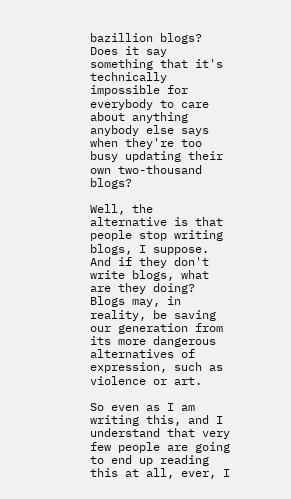bazillion blogs? Does it say something that it's technically impossible for everybody to care about anything anybody else says when they're too busy updating their own two-thousand blogs?

Well, the alternative is that people stop writing blogs, I suppose. And if they don't write blogs, what are they doing? Blogs may, in reality, be saving our generation from its more dangerous alternatives of expression, such as violence or art.

So even as I am writing this, and I understand that very few people are going to end up reading this at all, ever, I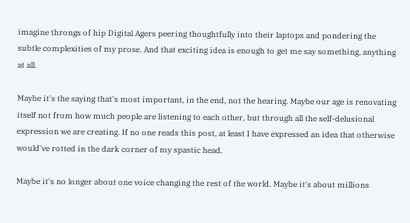imagine throngs of hip Digital Agers peering thoughtfully into their laptops and pondering the subtle complexities of my prose. And that exciting idea is enough to get me say something, anything at all.

Maybe it's the saying that's most important, in the end, not the hearing. Maybe our age is renovating itself not from how much people are listening to each other, but through all the self-delusional expression we are creating. If no one reads this post, at least I have expressed an idea that otherwise would've rotted in the dark corner of my spastic head.

Maybe it's no longer about one voice changing the rest of the world. Maybe it's about millions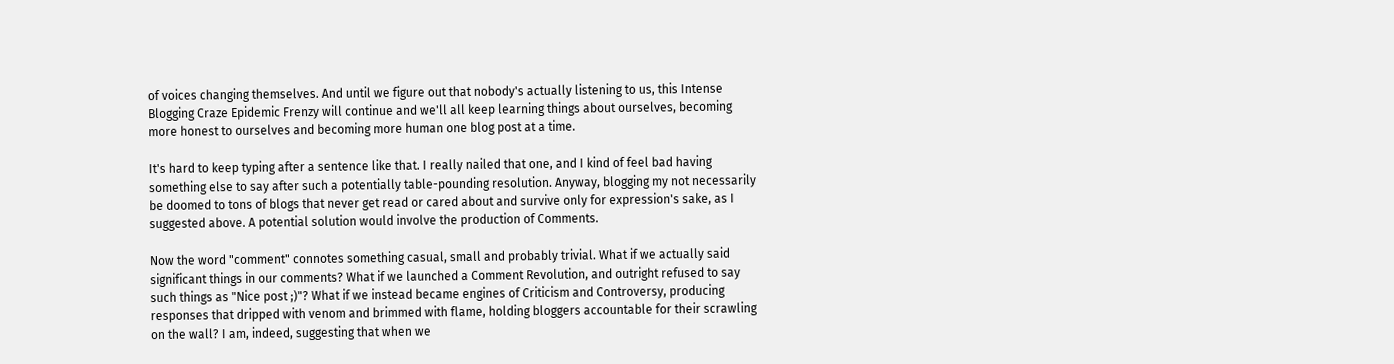of voices changing themselves. And until we figure out that nobody's actually listening to us, this Intense Blogging Craze Epidemic Frenzy will continue and we'll all keep learning things about ourselves, becoming more honest to ourselves and becoming more human one blog post at a time.

It's hard to keep typing after a sentence like that. I really nailed that one, and I kind of feel bad having something else to say after such a potentially table-pounding resolution. Anyway, blogging my not necessarily be doomed to tons of blogs that never get read or cared about and survive only for expression's sake, as I suggested above. A potential solution would involve the production of Comments.

Now the word "comment" connotes something casual, small and probably trivial. What if we actually said significant things in our comments? What if we launched a Comment Revolution, and outright refused to say such things as "Nice post ;)"? What if we instead became engines of Criticism and Controversy, producing responses that dripped with venom and brimmed with flame, holding bloggers accountable for their scrawling on the wall? I am, indeed, suggesting that when we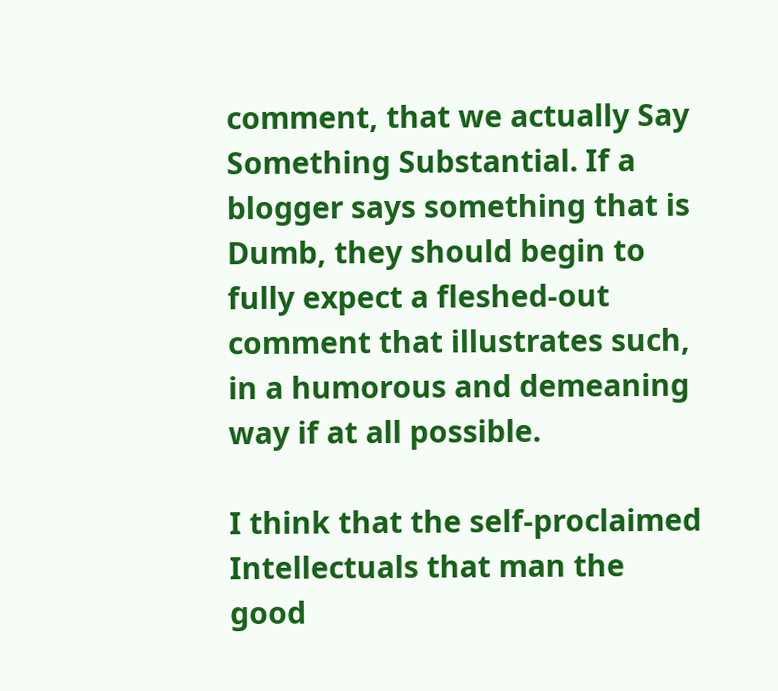comment, that we actually Say Something Substantial. If a blogger says something that is Dumb, they should begin to fully expect a fleshed-out comment that illustrates such, in a humorous and demeaning way if at all possible.

I think that the self-proclaimed Intellectuals that man the good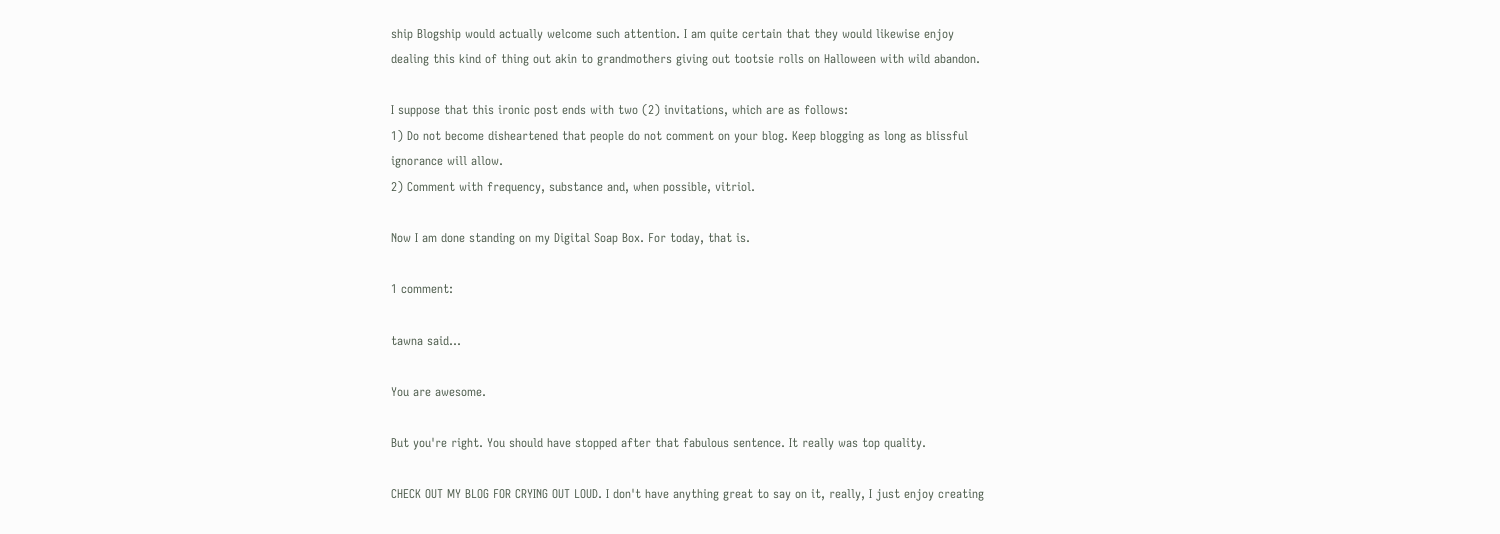ship Blogship would actually welcome such attention. I am quite certain that they would likewise enjoy dealing this kind of thing out akin to grandmothers giving out tootsie rolls on Halloween with wild abandon.

I suppose that this ironic post ends with two (2) invitations, which are as follows:
1) Do not become disheartened that people do not comment on your blog. Keep blogging as long as blissful ignorance will allow.
2) Comment with frequency, substance and, when possible, vitriol.

Now I am done standing on my Digital Soap Box. For today, that is.

1 comment:

tawna said...

You are awesome.

But you're right. You should have stopped after that fabulous sentence. It really was top quality.

CHECK OUT MY BLOG FOR CRYING OUT LOUD. I don't have anything great to say on it, really, I just enjoy creating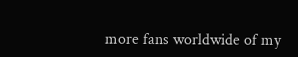more fans worldwide of my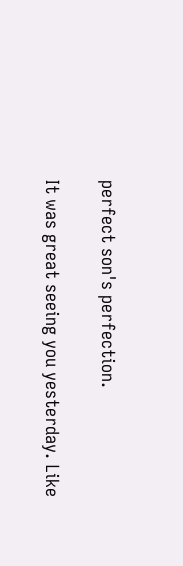perfect son's perfection.

It was great seeing you yesterday. Like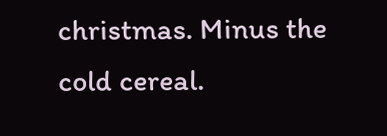christmas. Minus the cold cereal.